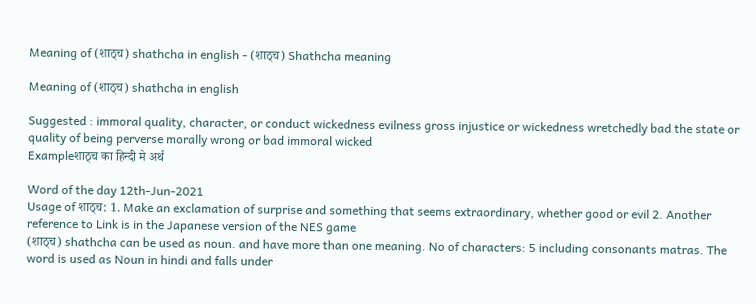Meaning of (शाठ्च) shathcha in english - (शाठ्च) Shathcha meaning

Meaning of (शाठ्च) shathcha in english

Suggested : immoral quality, character, or conduct wickedness evilness gross injustice or wickedness wretchedly bad the state or quality of being perverse morally wrong or bad immoral wicked
Exampleशाठ्च का हिन्दी मे अर्थ

Word of the day 12th-Jun-2021
Usage of शाठ्च: 1. Make an exclamation of surprise and something that seems extraordinary, whether good or evil 2. Another reference to Link is in the Japanese version of the NES game
(शाठ्च) shathcha can be used as noun. and have more than one meaning. No of characters: 5 including consonants matras. The word is used as Noun in hindi and falls under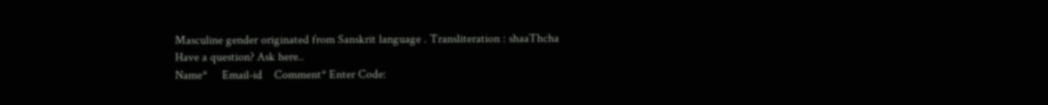Masculine gender originated from Sanskrit language . Transliteration : shaaThcha
Have a question? Ask here..
Name*     Email-id    Comment* Enter Code: